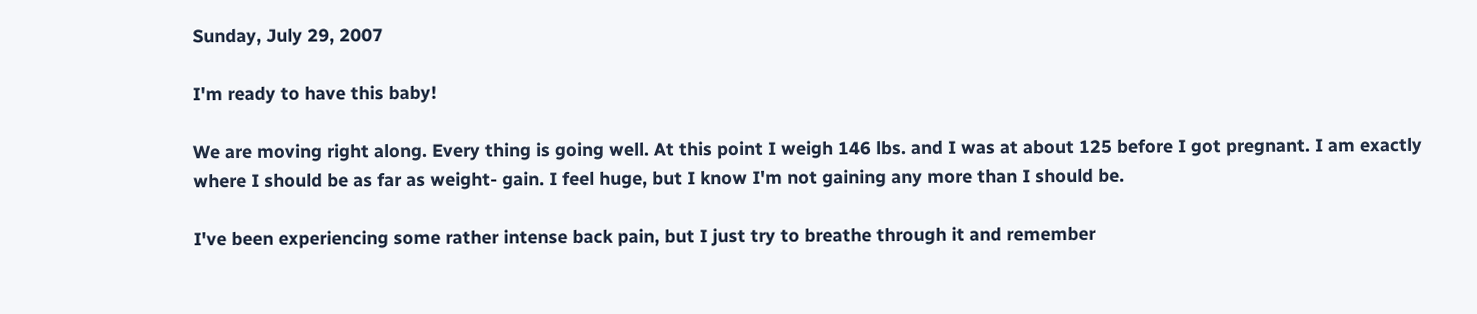Sunday, July 29, 2007

I'm ready to have this baby!

We are moving right along. Every thing is going well. At this point I weigh 146 lbs. and I was at about 125 before I got pregnant. I am exactly where I should be as far as weight- gain. I feel huge, but I know I'm not gaining any more than I should be.

I've been experiencing some rather intense back pain, but I just try to breathe through it and remember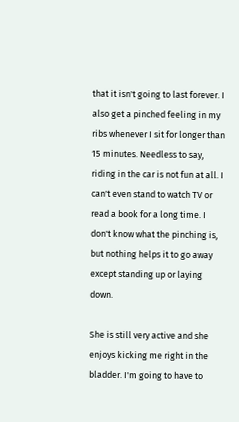that it isn't going to last forever. I also get a pinched feeling in my ribs whenever I sit for longer than 15 minutes. Needless to say, riding in the car is not fun at all. I can't even stand to watch TV or read a book for a long time. I don't know what the pinching is, but nothing helps it to go away except standing up or laying down.

She is still very active and she enjoys kicking me right in the bladder. I'm going to have to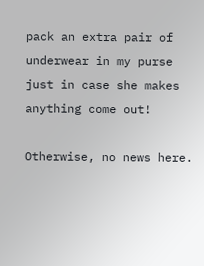pack an extra pair of underwear in my purse just in case she makes anything come out!

Otherwise, no news here.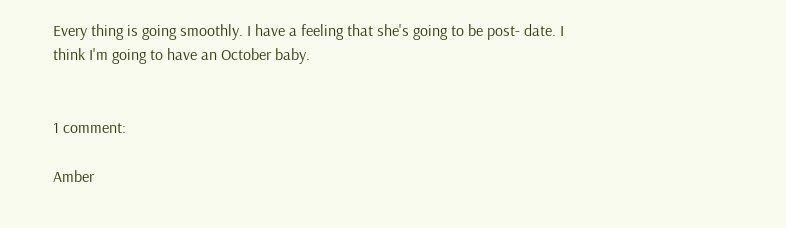Every thing is going smoothly. I have a feeling that she's going to be post- date. I think I'm going to have an October baby.


1 comment:

Amber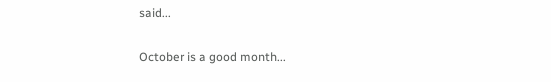said...

October is a good month...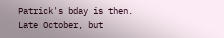Patrick's bday is then. Late October, but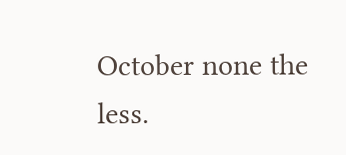October none the less.